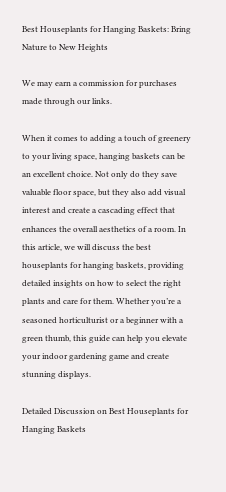Best Houseplants for Hanging Baskets: Bring Nature to New Heights

We may earn a commission for purchases made through our links.

When it comes to adding a touch of greenery to your living space, hanging baskets can be an excellent choice. Not only do they save valuable floor space, but they also add visual interest and create a cascading effect that enhances the overall aesthetics of a room. In this article, we will discuss the best houseplants for hanging baskets, providing detailed insights on how to select the right plants and care for them. Whether you’re a seasoned horticulturist or a beginner with a green thumb, this guide can help you elevate your indoor gardening game and create stunning displays.

Detailed Discussion on Best Houseplants for Hanging Baskets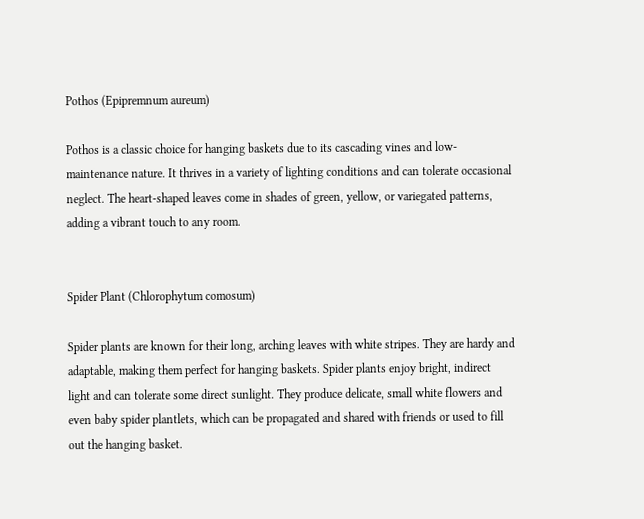Pothos (Epipremnum aureum)

Pothos is a classic choice for hanging baskets due to its cascading vines and low-maintenance nature. It thrives in a variety of lighting conditions and can tolerate occasional neglect. The heart-shaped leaves come in shades of green, yellow, or variegated patterns, adding a vibrant touch to any room.


Spider Plant (Chlorophytum comosum)

Spider plants are known for their long, arching leaves with white stripes. They are hardy and adaptable, making them perfect for hanging baskets. Spider plants enjoy bright, indirect light and can tolerate some direct sunlight. They produce delicate, small white flowers and even baby spider plantlets, which can be propagated and shared with friends or used to fill out the hanging basket.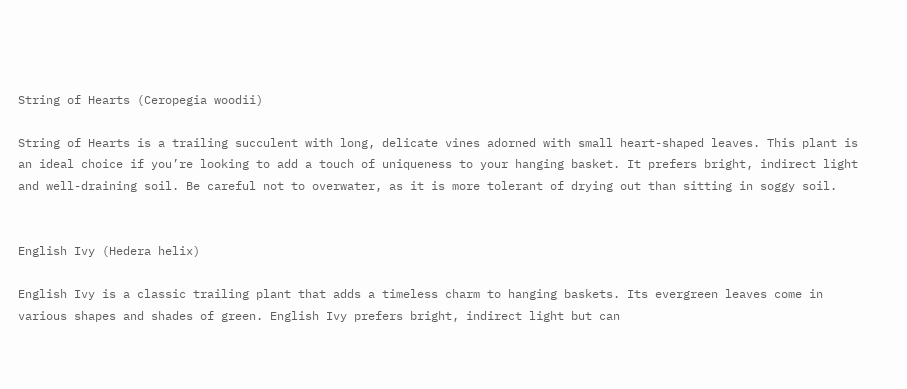String of Hearts (Ceropegia woodii)

String of Hearts is a trailing succulent with long, delicate vines adorned with small heart-shaped leaves. This plant is an ideal choice if you’re looking to add a touch of uniqueness to your hanging basket. It prefers bright, indirect light and well-draining soil. Be careful not to overwater, as it is more tolerant of drying out than sitting in soggy soil.


English Ivy (Hedera helix)

English Ivy is a classic trailing plant that adds a timeless charm to hanging baskets. Its evergreen leaves come in various shapes and shades of green. English Ivy prefers bright, indirect light but can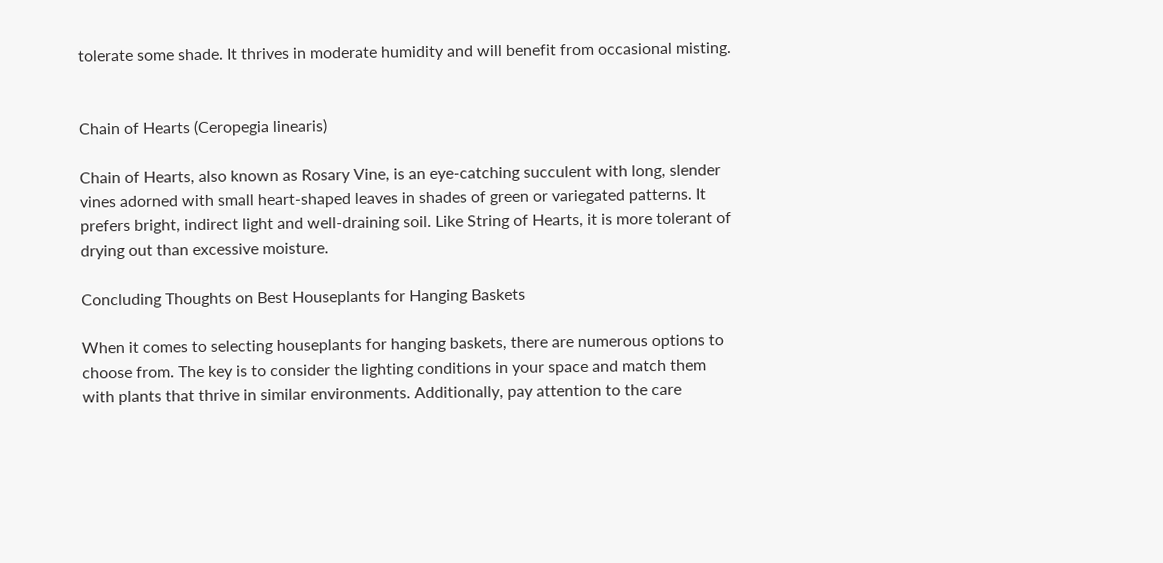tolerate some shade. It thrives in moderate humidity and will benefit from occasional misting.


Chain of Hearts (Ceropegia linearis)

Chain of Hearts, also known as Rosary Vine, is an eye-catching succulent with long, slender vines adorned with small heart-shaped leaves in shades of green or variegated patterns. It prefers bright, indirect light and well-draining soil. Like String of Hearts, it is more tolerant of drying out than excessive moisture.

Concluding Thoughts on Best Houseplants for Hanging Baskets

When it comes to selecting houseplants for hanging baskets, there are numerous options to choose from. The key is to consider the lighting conditions in your space and match them with plants that thrive in similar environments. Additionally, pay attention to the care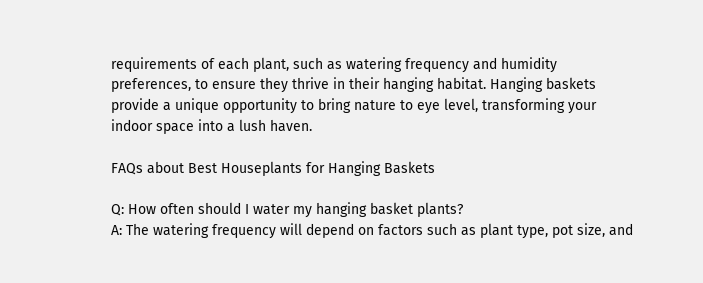requirements of each plant, such as watering frequency and humidity preferences, to ensure they thrive in their hanging habitat. Hanging baskets provide a unique opportunity to bring nature to eye level, transforming your indoor space into a lush haven.

FAQs about Best Houseplants for Hanging Baskets

Q: How often should I water my hanging basket plants?
A: The watering frequency will depend on factors such as plant type, pot size, and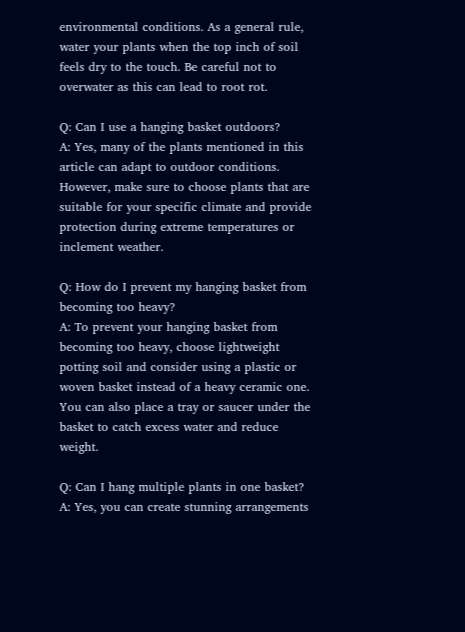environmental conditions. As a general rule, water your plants when the top inch of soil feels dry to the touch. Be careful not to overwater as this can lead to root rot.

Q: Can I use a hanging basket outdoors?
A: Yes, many of the plants mentioned in this article can adapt to outdoor conditions. However, make sure to choose plants that are suitable for your specific climate and provide protection during extreme temperatures or inclement weather.

Q: How do I prevent my hanging basket from becoming too heavy?
A: To prevent your hanging basket from becoming too heavy, choose lightweight potting soil and consider using a plastic or woven basket instead of a heavy ceramic one. You can also place a tray or saucer under the basket to catch excess water and reduce weight.

Q: Can I hang multiple plants in one basket?
A: Yes, you can create stunning arrangements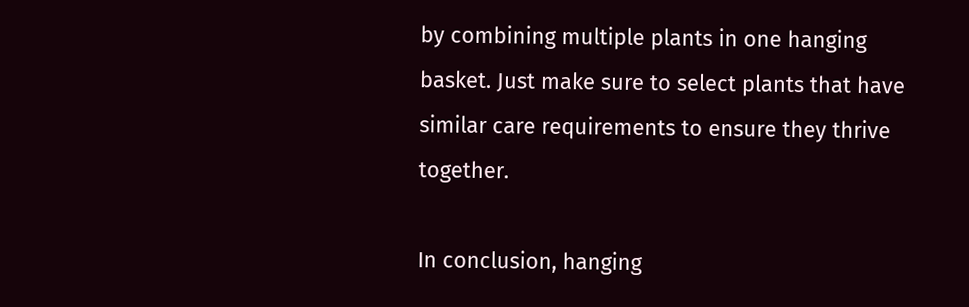by combining multiple plants in one hanging basket. Just make sure to select plants that have similar care requirements to ensure they thrive together.

In conclusion, hanging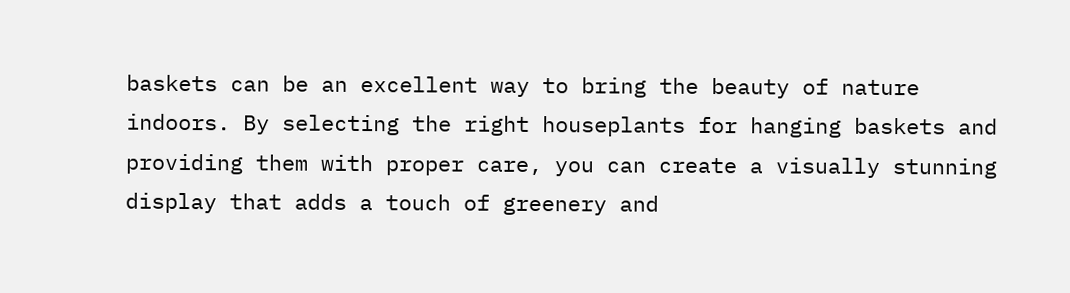baskets can be an excellent way to bring the beauty of nature indoors. By selecting the right houseplants for hanging baskets and providing them with proper care, you can create a visually stunning display that adds a touch of greenery and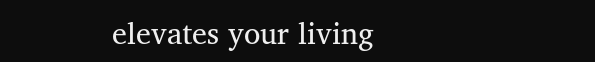elevates your living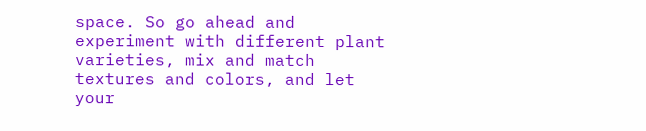space. So go ahead and experiment with different plant varieties, mix and match textures and colors, and let your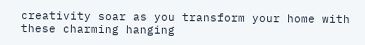creativity soar as you transform your home with these charming hanging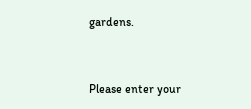gardens.


Please enter your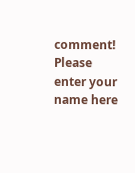comment!
Please enter your name here